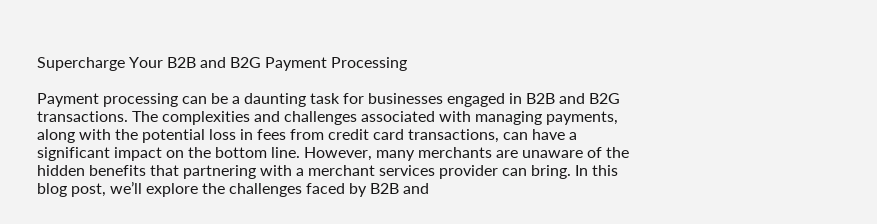Supercharge Your B2B and B2G Payment Processing

Payment processing can be a daunting task for businesses engaged in B2B and B2G transactions. The complexities and challenges associated with managing payments, along with the potential loss in fees from credit card transactions, can have a significant impact on the bottom line. However, many merchants are unaware of the hidden benefits that partnering with a merchant services provider can bring. In this blog post, we’ll explore the challenges faced by B2B and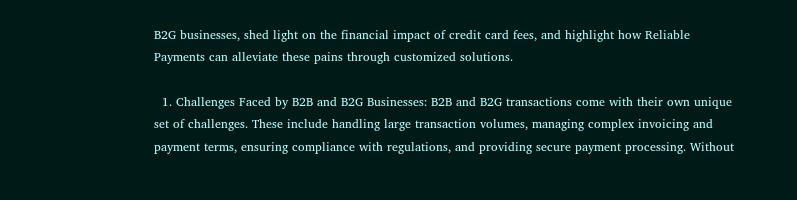B2G businesses, shed light on the financial impact of credit card fees, and highlight how Reliable Payments can alleviate these pains through customized solutions.

  1. Challenges Faced by B2B and B2G Businesses: B2B and B2G transactions come with their own unique set of challenges. These include handling large transaction volumes, managing complex invoicing and payment terms, ensuring compliance with regulations, and providing secure payment processing. Without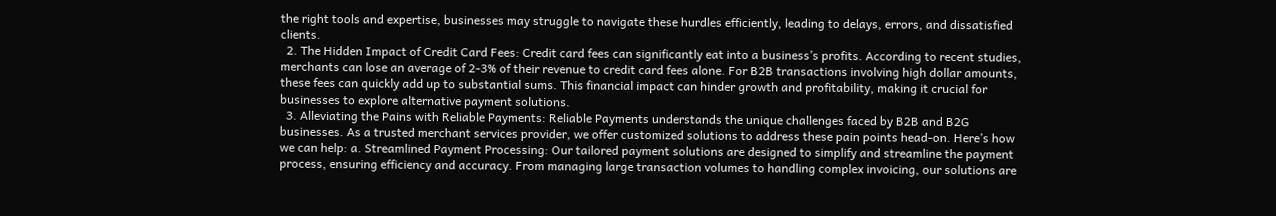the right tools and expertise, businesses may struggle to navigate these hurdles efficiently, leading to delays, errors, and dissatisfied clients.
  2. The Hidden Impact of Credit Card Fees: Credit card fees can significantly eat into a business’s profits. According to recent studies, merchants can lose an average of 2-3% of their revenue to credit card fees alone. For B2B transactions involving high dollar amounts, these fees can quickly add up to substantial sums. This financial impact can hinder growth and profitability, making it crucial for businesses to explore alternative payment solutions.
  3. Alleviating the Pains with Reliable Payments: Reliable Payments understands the unique challenges faced by B2B and B2G businesses. As a trusted merchant services provider, we offer customized solutions to address these pain points head-on. Here’s how we can help: a. Streamlined Payment Processing: Our tailored payment solutions are designed to simplify and streamline the payment process, ensuring efficiency and accuracy. From managing large transaction volumes to handling complex invoicing, our solutions are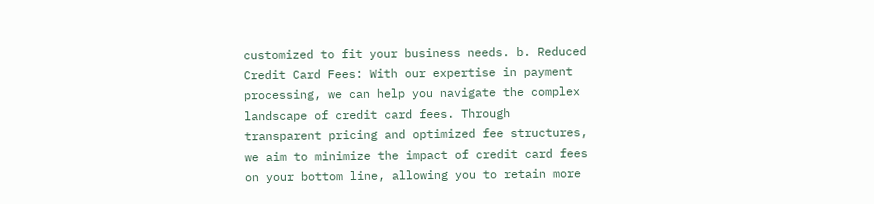customized to fit your business needs. b. Reduced Credit Card Fees: With our expertise in payment processing, we can help you navigate the complex landscape of credit card fees. Through transparent pricing and optimized fee structures, we aim to minimize the impact of credit card fees on your bottom line, allowing you to retain more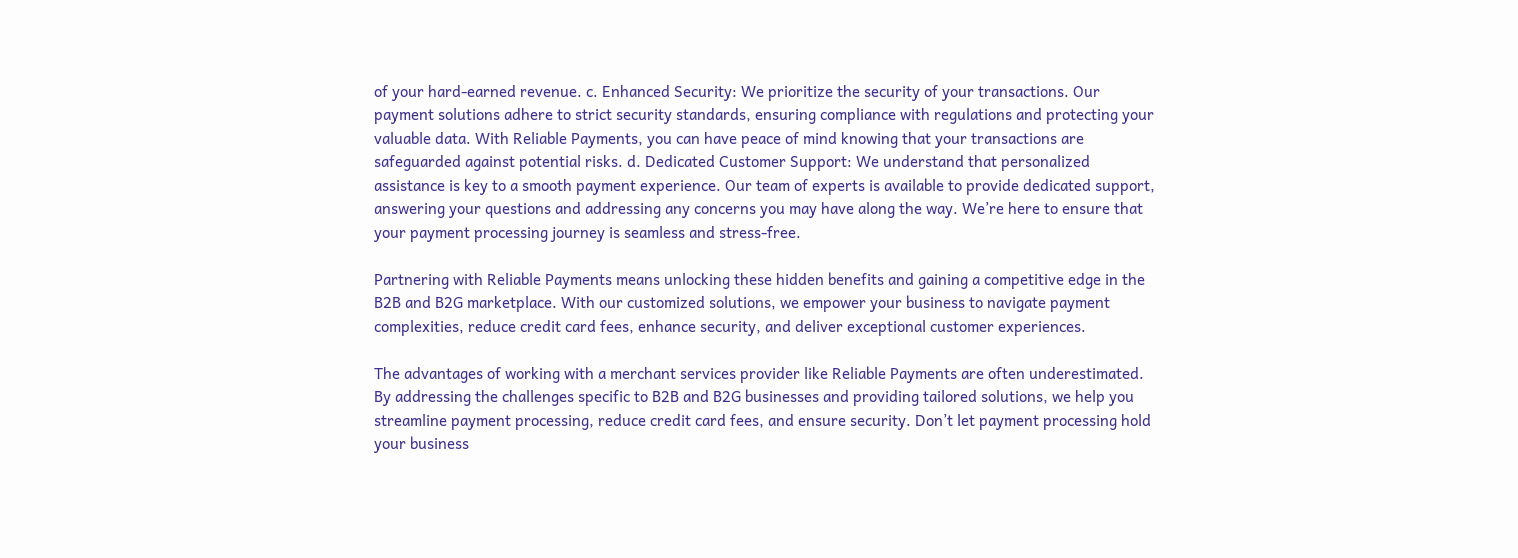of your hard-earned revenue. c. Enhanced Security: We prioritize the security of your transactions. Our payment solutions adhere to strict security standards, ensuring compliance with regulations and protecting your valuable data. With Reliable Payments, you can have peace of mind knowing that your transactions are safeguarded against potential risks. d. Dedicated Customer Support: We understand that personalized assistance is key to a smooth payment experience. Our team of experts is available to provide dedicated support, answering your questions and addressing any concerns you may have along the way. We’re here to ensure that your payment processing journey is seamless and stress-free.

Partnering with Reliable Payments means unlocking these hidden benefits and gaining a competitive edge in the B2B and B2G marketplace. With our customized solutions, we empower your business to navigate payment complexities, reduce credit card fees, enhance security, and deliver exceptional customer experiences.

The advantages of working with a merchant services provider like Reliable Payments are often underestimated. By addressing the challenges specific to B2B and B2G businesses and providing tailored solutions, we help you streamline payment processing, reduce credit card fees, and ensure security. Don’t let payment processing hold your business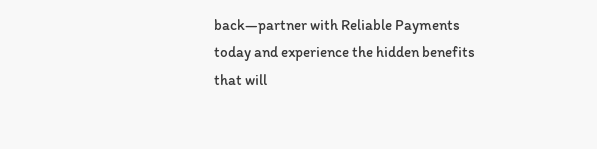back—partner with Reliable Payments today and experience the hidden benefits that will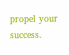propel your success.